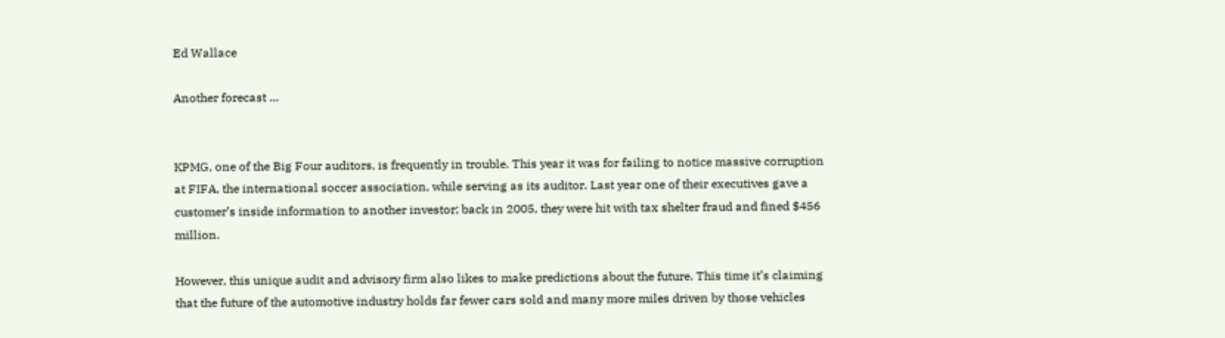Ed Wallace

Another forecast …


KPMG, one of the Big Four auditors, is frequently in trouble. This year it was for failing to notice massive corruption at FIFA, the international soccer association, while serving as its auditor. Last year one of their executives gave a customer’s inside information to another investor; back in 2005, they were hit with tax shelter fraud and fined $456 million.

However, this unique audit and advisory firm also likes to make predictions about the future. This time it’s claiming that the future of the automotive industry holds far fewer cars sold and many more miles driven by those vehicles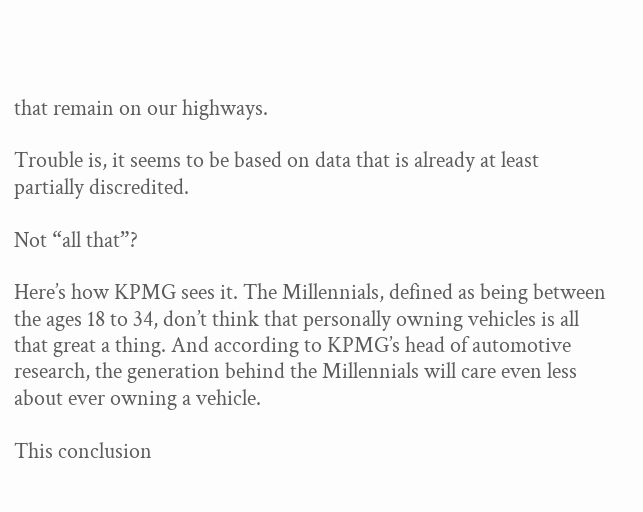that remain on our highways.

Trouble is, it seems to be based on data that is already at least partially discredited.

Not “all that”?

Here’s how KPMG sees it. The Millennials, defined as being between the ages 18 to 34, don’t think that personally owning vehicles is all that great a thing. And according to KPMG’s head of automotive research, the generation behind the Millennials will care even less about ever owning a vehicle.

This conclusion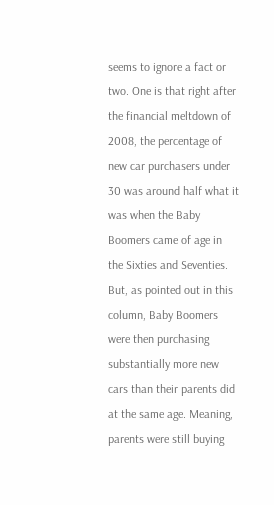seems to ignore a fact or two. One is that right after the financial meltdown of 2008, the percentage of new car purchasers under 30 was around half what it was when the Baby Boomers came of age in the Sixties and Seventies. But, as pointed out in this column, Baby Boomers were then purchasing substantially more new cars than their parents did at the same age. Meaning, parents were still buying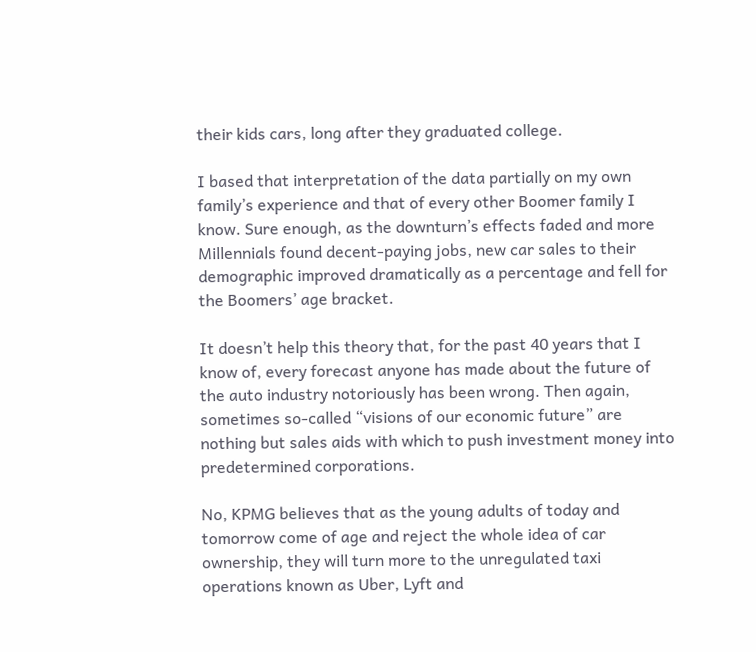their kids cars, long after they graduated college.

I based that interpretation of the data partially on my own family’s experience and that of every other Boomer family I know. Sure enough, as the downturn’s effects faded and more Millennials found decent-paying jobs, new car sales to their demographic improved dramatically as a percentage and fell for the Boomers’ age bracket.

It doesn’t help this theory that, for the past 40 years that I know of, every forecast anyone has made about the future of the auto industry notoriously has been wrong. Then again, sometimes so-called “visions of our economic future” are nothing but sales aids with which to push investment money into predetermined corporations.

No, KPMG believes that as the young adults of today and tomorrow come of age and reject the whole idea of car ownership, they will turn more to the unregulated taxi operations known as Uber, Lyft and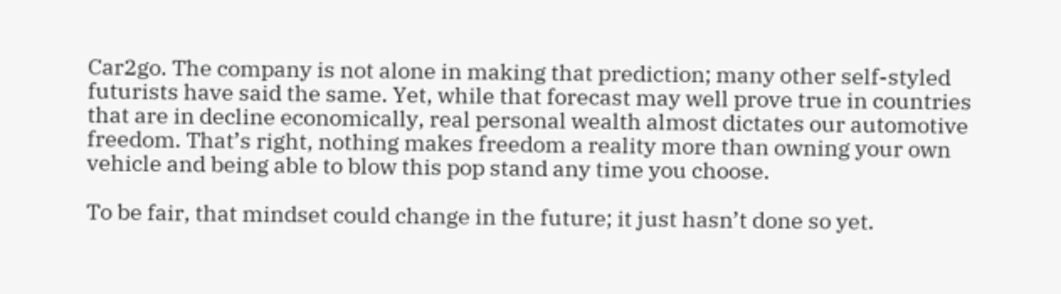Car2go. The company is not alone in making that prediction; many other self-styled futurists have said the same. Yet, while that forecast may well prove true in countries that are in decline economically, real personal wealth almost dictates our automotive freedom. That’s right, nothing makes freedom a reality more than owning your own vehicle and being able to blow this pop stand any time you choose.

To be fair, that mindset could change in the future; it just hasn’t done so yet.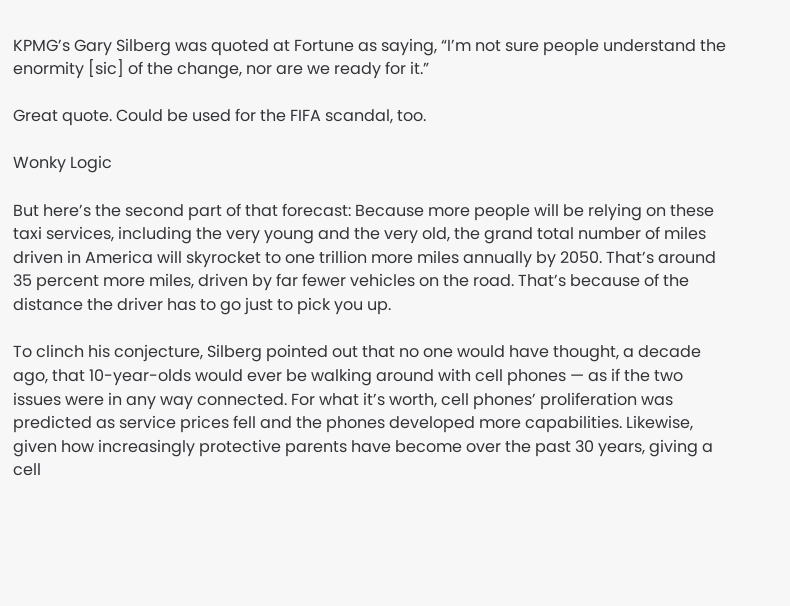KPMG’s Gary Silberg was quoted at Fortune as saying, “I’m not sure people understand the enormity [sic] of the change, nor are we ready for it.”

Great quote. Could be used for the FIFA scandal, too.

Wonky Logic

But here’s the second part of that forecast: Because more people will be relying on these taxi services, including the very young and the very old, the grand total number of miles driven in America will skyrocket to one trillion more miles annually by 2050. That’s around 35 percent more miles, driven by far fewer vehicles on the road. That’s because of the distance the driver has to go just to pick you up.

To clinch his conjecture, Silberg pointed out that no one would have thought, a decade ago, that 10-year-olds would ever be walking around with cell phones — as if the two issues were in any way connected. For what it’s worth, cell phones’ proliferation was predicted as service prices fell and the phones developed more capabilities. Likewise, given how increasingly protective parents have become over the past 30 years, giving a cell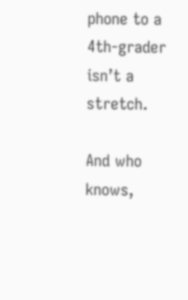phone to a 4th-grader isn’t a stretch.

And who knows,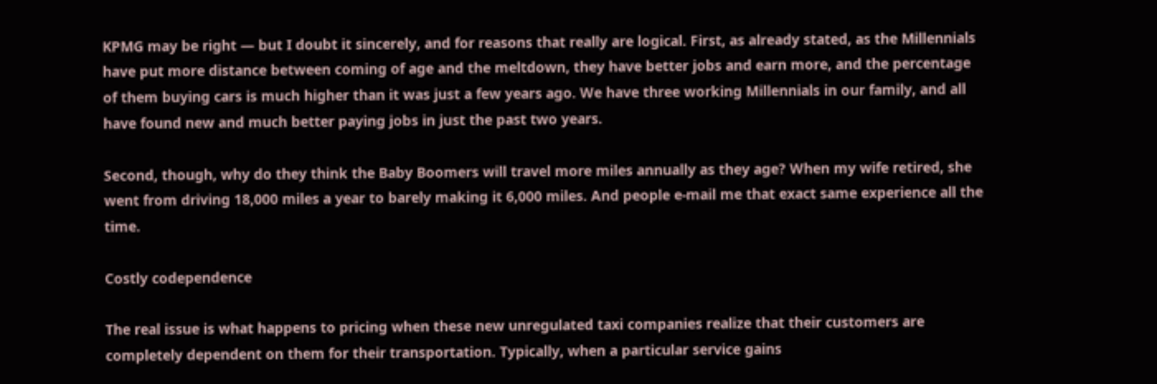KPMG may be right — but I doubt it sincerely, and for reasons that really are logical. First, as already stated, as the Millennials have put more distance between coming of age and the meltdown, they have better jobs and earn more, and the percentage of them buying cars is much higher than it was just a few years ago. We have three working Millennials in our family, and all have found new and much better paying jobs in just the past two years.

Second, though, why do they think the Baby Boomers will travel more miles annually as they age? When my wife retired, she went from driving 18,000 miles a year to barely making it 6,000 miles. And people e-mail me that exact same experience all the time.

Costly codependence

The real issue is what happens to pricing when these new unregulated taxi companies realize that their customers are completely dependent on them for their transportation. Typically, when a particular service gains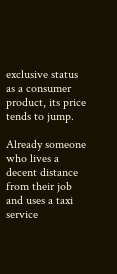exclusive status as a consumer product, its price tends to jump.

Already someone who lives a decent distance from their job and uses a taxi service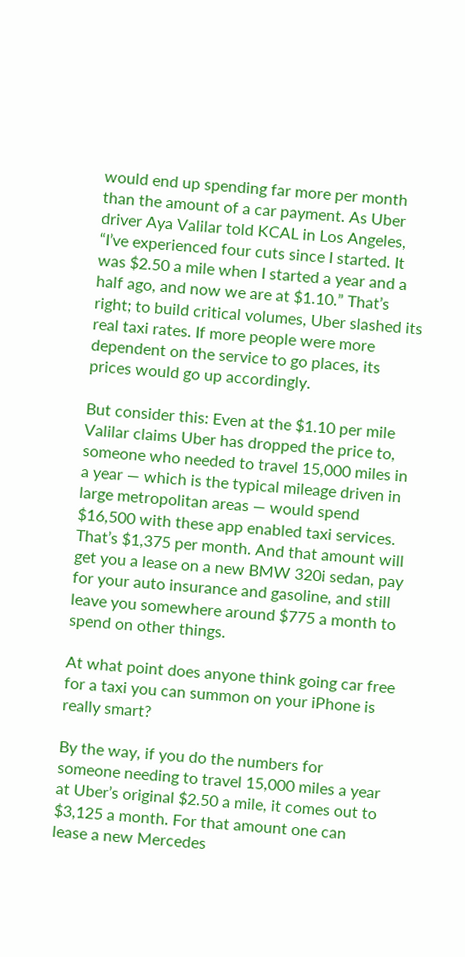would end up spending far more per month than the amount of a car payment. As Uber driver Aya Valilar told KCAL in Los Angeles, “I’ve experienced four cuts since I started. It was $2.50 a mile when I started a year and a half ago, and now we are at $1.10.” That’s right; to build critical volumes, Uber slashed its real taxi rates. If more people were more dependent on the service to go places, its prices would go up accordingly.

But consider this: Even at the $1.10 per mile Valilar claims Uber has dropped the price to, someone who needed to travel 15,000 miles in a year — which is the typical mileage driven in large metropolitan areas — would spend $16,500 with these app enabled taxi services. That’s $1,375 per month. And that amount will get you a lease on a new BMW 320i sedan, pay for your auto insurance and gasoline, and still leave you somewhere around $775 a month to spend on other things.

At what point does anyone think going car free for a taxi you can summon on your iPhone is really smart?

By the way, if you do the numbers for someone needing to travel 15,000 miles a year at Uber’s original $2.50 a mile, it comes out to $3,125 a month. For that amount one can lease a new Mercedes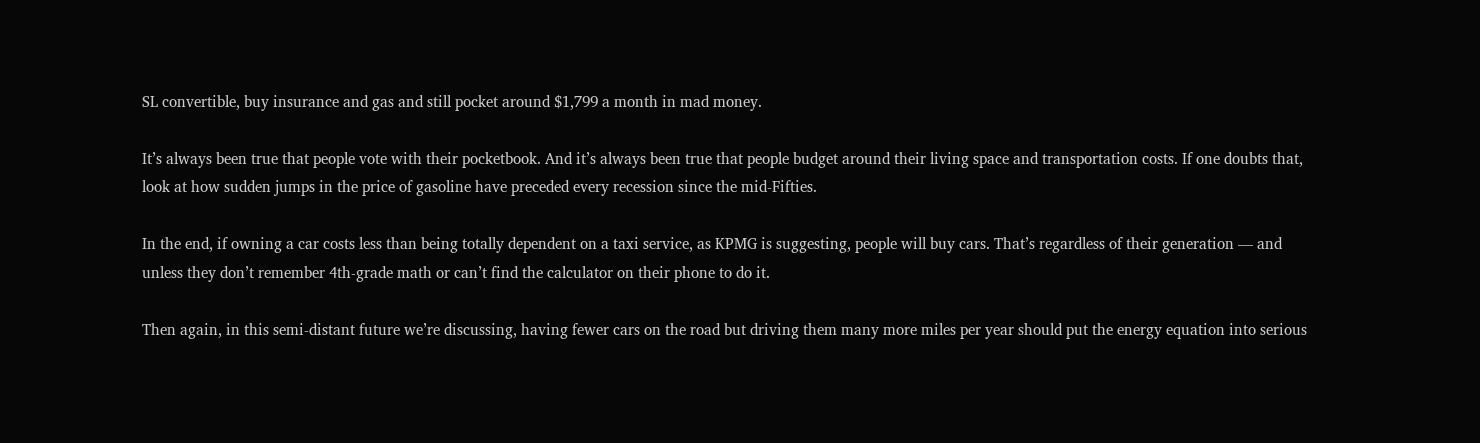SL convertible, buy insurance and gas and still pocket around $1,799 a month in mad money.

It’s always been true that people vote with their pocketbook. And it’s always been true that people budget around their living space and transportation costs. If one doubts that, look at how sudden jumps in the price of gasoline have preceded every recession since the mid-Fifties.

In the end, if owning a car costs less than being totally dependent on a taxi service, as KPMG is suggesting, people will buy cars. That’s regardless of their generation — and unless they don’t remember 4th-grade math or can’t find the calculator on their phone to do it.

Then again, in this semi-distant future we’re discussing, having fewer cars on the road but driving them many more miles per year should put the energy equation into serious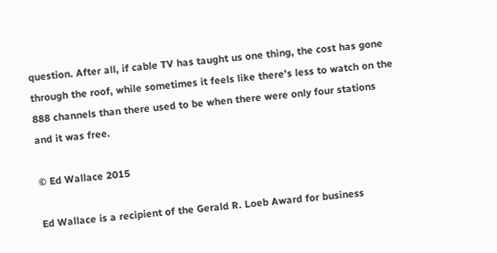question. After all, if cable TV has taught us one thing, the cost has gone through the roof, while sometimes it feels like there’s less to watch on the 888 channels than there used to be when there were only four stations and it was free.

© Ed Wallace 2015

Ed Wallace is a recipient of the Gerald R. Loeb Award for business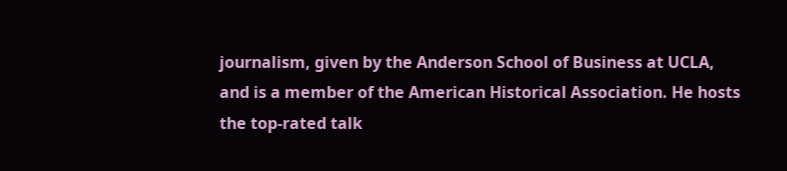journalism, given by the Anderson School of Business at UCLA, and is a member of the American Historical Association. He hosts the top-rated talk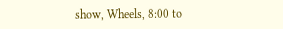show, Wheels, 8:00 to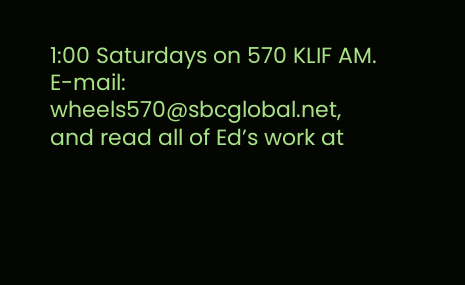1:00 Saturdays on 570 KLIF AM. E-mail: wheels570@sbcglobal.net, and read all of Ed’s work at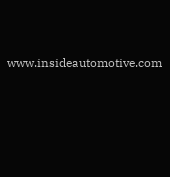www.insideautomotive.com